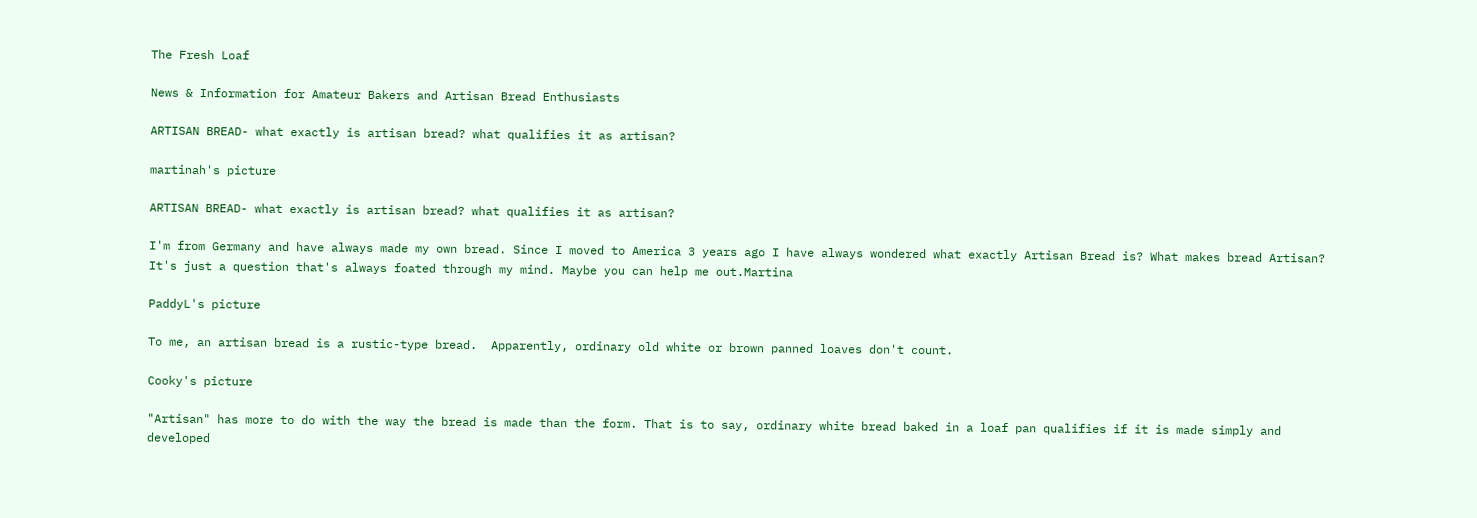The Fresh Loaf

News & Information for Amateur Bakers and Artisan Bread Enthusiasts

ARTISAN BREAD- what exactly is artisan bread? what qualifies it as artisan?

martinah's picture

ARTISAN BREAD- what exactly is artisan bread? what qualifies it as artisan?

I'm from Germany and have always made my own bread. Since I moved to America 3 years ago I have always wondered what exactly Artisan Bread is? What makes bread Artisan?
It's just a question that's always foated through my mind. Maybe you can help me out.Martina

PaddyL's picture

To me, an artisan bread is a rustic-type bread.  Apparently, ordinary old white or brown panned loaves don't count.

Cooky's picture

"Artisan" has more to do with the way the bread is made than the form. That is to say, ordinary white bread baked in a loaf pan qualifies if it is made simply and developed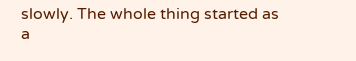slowly. The whole thing started as a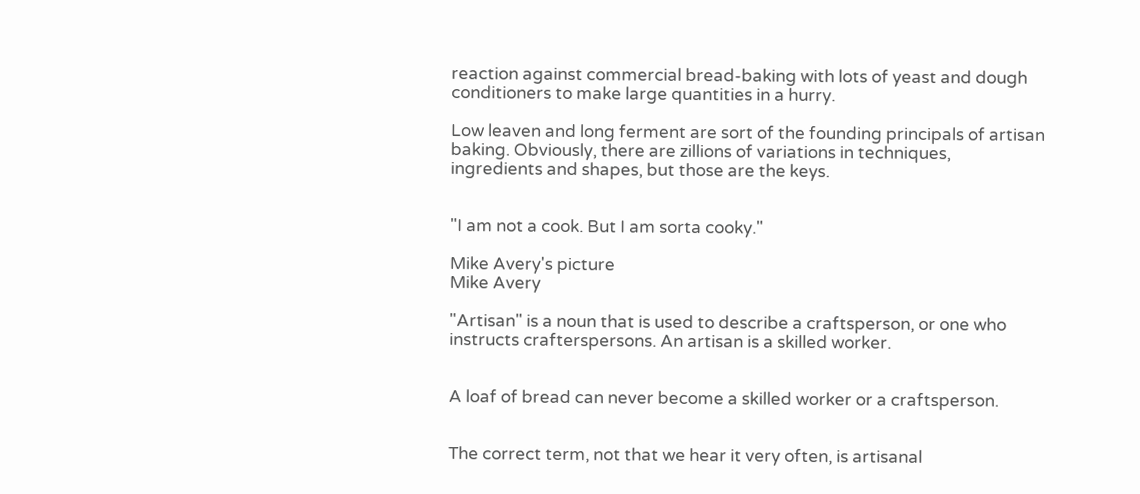reaction against commercial bread-baking with lots of yeast and dough conditioners to make large quantities in a hurry.

Low leaven and long ferment are sort of the founding principals of artisan baking. Obviously, there are zillions of variations in techniques, ingredients and shapes, but those are the keys.


"I am not a cook. But I am sorta cooky."

Mike Avery's picture
Mike Avery

"Artisan" is a noun that is used to describe a craftsperson, or one who instructs crafterspersons. An artisan is a skilled worker.


A loaf of bread can never become a skilled worker or a craftsperson.


The correct term, not that we hear it very often, is artisanal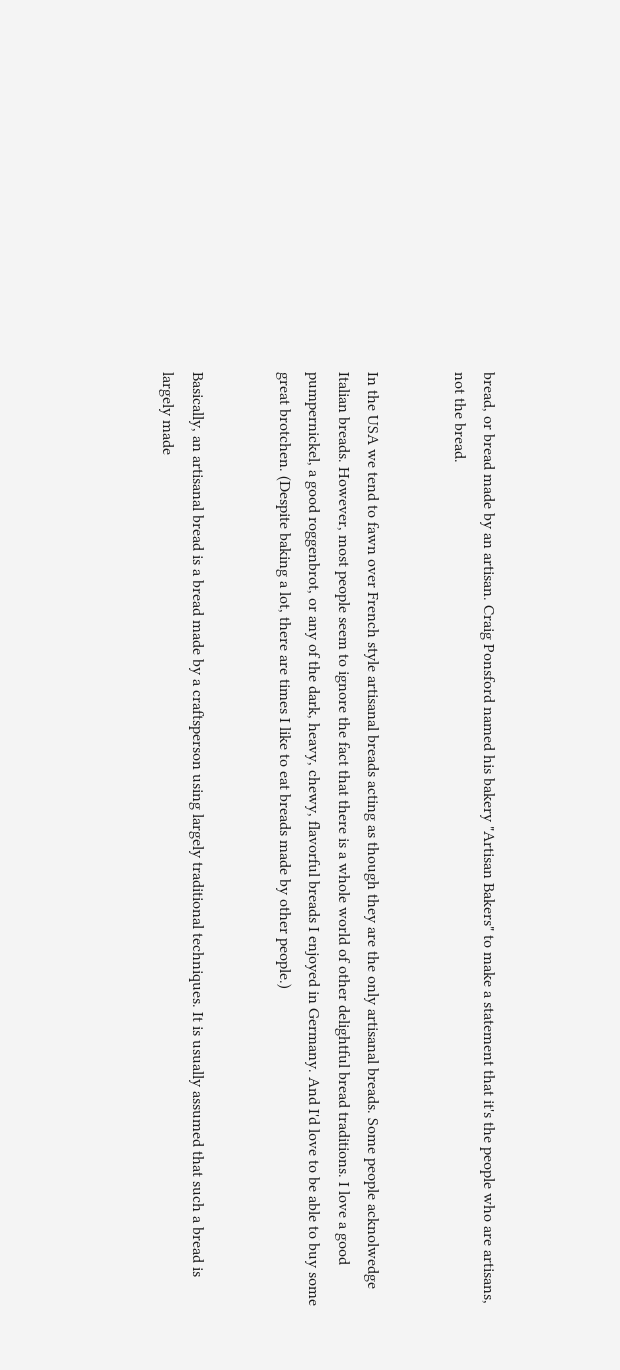bread, or bread made by an artisan. Craig Ponsford named his bakery "Artisan Bakers" to make a statement that it's the people who are artisans, not the bread.


In the USA we tend to fawn over French style artisanal breads acting as though they are the only artisanal breads. Some people acknolwedge Italian breads. However, most people seem to ignore the fact that there is a whole world of other delightful bread traditions. I love a good pumpernickel, a good roggenbrot, or any of the dark, heavy, chewy, flavorful breads I enjoyed in Germany. And I'd love to be able to buy some great brotchen. (Despite baking a lot, there are times I like to eat breads made by other people.)


Basically, an artisanal bread is a bread made by a craftsperson using largely traditional techniques. It is usually assumed that such a bread is largely made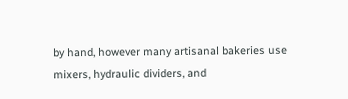by hand, however many artisanal bakeries use mixers, hydraulic dividers, and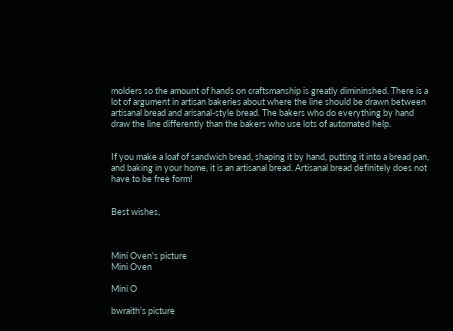molders so the amount of hands on craftsmanship is greatly dimininshed. There is a lot of argument in artisan bakeries about where the line should be drawn between artisanal bread and arisanal-style bread. The bakers who do everything by hand draw the line differently than the bakers who use lots of automated help.


If you make a loaf of sandwich bread, shaping it by hand, putting it into a bread pan, and baking in your home, it is an artisanal bread. Artisanal bread definitely does not have to be free form!


Best wishes,



Mini Oven's picture
Mini Oven

Mini O

bwraith's picture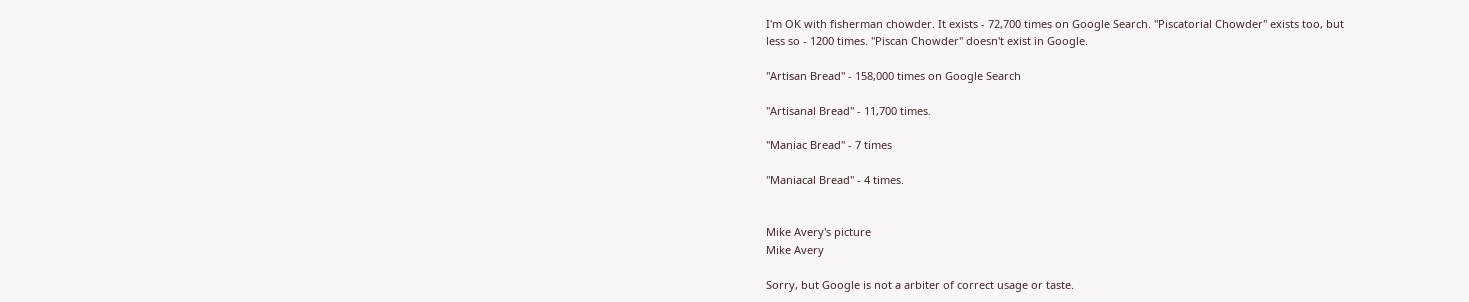I'm OK with fisherman chowder. It exists - 72,700 times on Google Search. "Piscatorial Chowder" exists too, but less so - 1200 times. "Piscan Chowder" doesn't exist in Google.

"Artisan Bread" - 158,000 times on Google Search

"Artisanal Bread" - 11,700 times.

"Maniac Bread" - 7 times

"Maniacal Bread" - 4 times.


Mike Avery's picture
Mike Avery

Sorry, but Google is not a arbiter of correct usage or taste.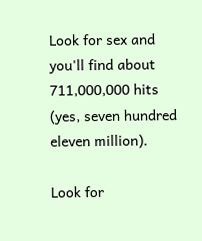Look for sex and you'll find about 711,000,000 hits (yes, seven hundred eleven million).

Look for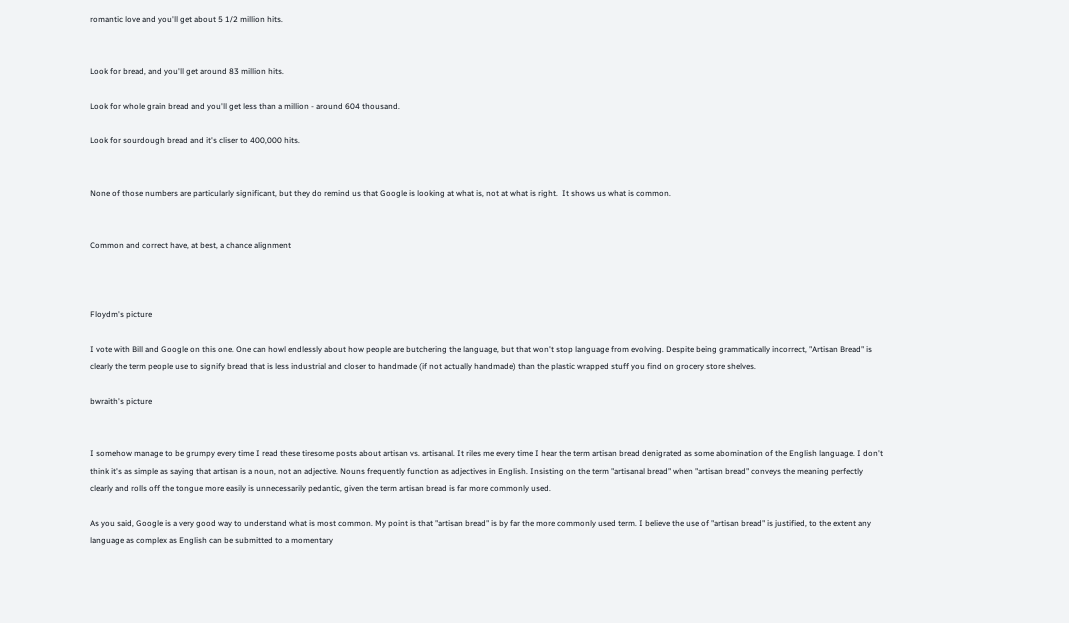romantic love and you'll get about 5 1/2 million hits.


Look for bread, and you'll get around 83 million hits.

Look for whole grain bread and you'll get less than a million - around 604 thousand.

Look for sourdough bread and it's cliser to 400,000 hits.


None of those numbers are particularly significant, but they do remind us that Google is looking at what is, not at what is right.  It shows us what is common.


Common and correct have, at best, a chance alignment



Floydm's picture

I vote with Bill and Google on this one. One can howl endlessly about how people are butchering the language, but that won't stop language from evolving. Despite being grammatically incorrect, "Artisan Bread" is clearly the term people use to signify bread that is less industrial and closer to handmade (if not actually handmade) than the plastic wrapped stuff you find on grocery store shelves.

bwraith's picture


I somehow manage to be grumpy every time I read these tiresome posts about artisan vs. artisanal. It riles me every time I hear the term artisan bread denigrated as some abomination of the English language. I don't think it's as simple as saying that artisan is a noun, not an adjective. Nouns frequently function as adjectives in English. Insisting on the term "artisanal bread" when "artisan bread" conveys the meaning perfectly clearly and rolls off the tongue more easily is unnecessarily pedantic, given the term artisan bread is far more commonly used.

As you said, Google is a very good way to understand what is most common. My point is that "artisan bread" is by far the more commonly used term. I believe the use of "artisan bread" is justified, to the extent any language as complex as English can be submitted to a momentary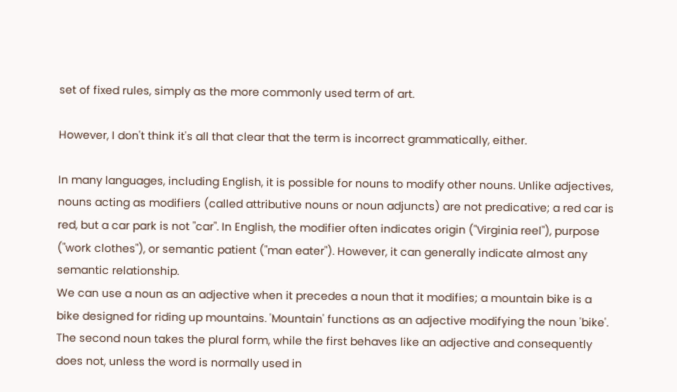set of fixed rules, simply as the more commonly used term of art.

However, I don't think it's all that clear that the term is incorrect grammatically, either.

In many languages, including English, it is possible for nouns to modify other nouns. Unlike adjectives, nouns acting as modifiers (called attributive nouns or noun adjuncts) are not predicative; a red car is red, but a car park is not "car". In English, the modifier often indicates origin ("Virginia reel"), purpose ("work clothes"), or semantic patient ("man eater"). However, it can generally indicate almost any semantic relationship.
We can use a noun as an adjective when it precedes a noun that it modifies; a mountain bike is a bike designed for riding up mountains. 'Mountain' functions as an adjective modifying the noun 'bike'. The second noun takes the plural form, while the first behaves like an adjective and consequently does not, unless the word is normally used in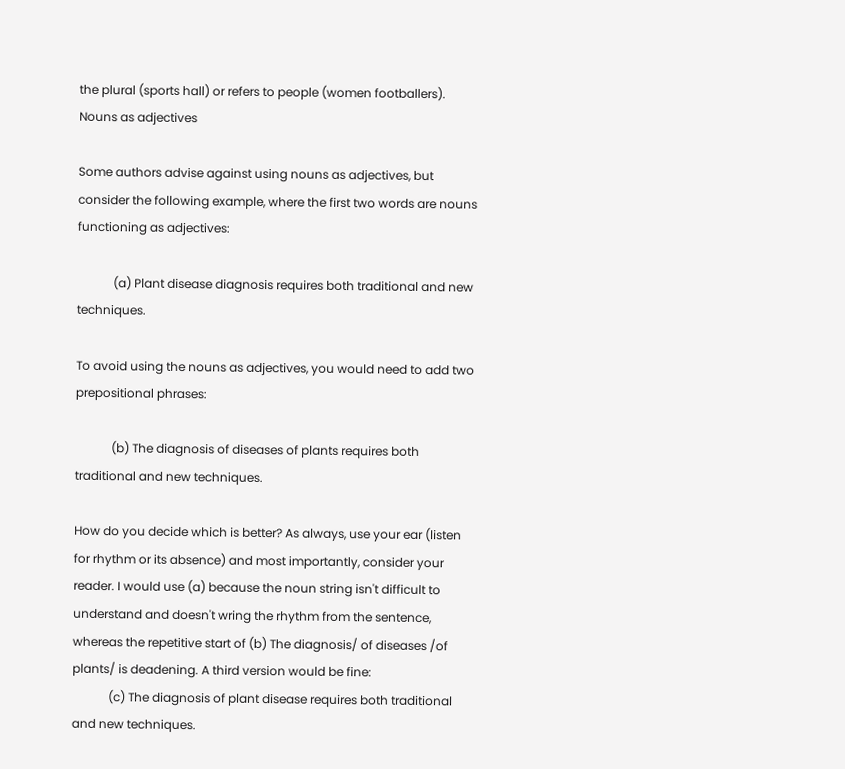the plural (sports hall) or refers to people (women footballers).
Nouns as adjectives

Some authors advise against using nouns as adjectives, but consider the following example, where the first two words are nouns functioning as adjectives:

            (a) Plant disease diagnosis requires both traditional and new techniques.

To avoid using the nouns as adjectives, you would need to add two prepositional phrases:

            (b) The diagnosis of diseases of plants requires both traditional and new techniques.

How do you decide which is better? As always, use your ear (listen for rhythm or its absence) and most importantly, consider your reader. I would use (a) because the noun string isn't difficult to understand and doesn't wring the rhythm from the sentence, whereas the repetitive start of (b) The diagnosis/ of diseases /of plants/ is deadening. A third version would be fine:
            (c) The diagnosis of plant disease requires both traditional and new techniques.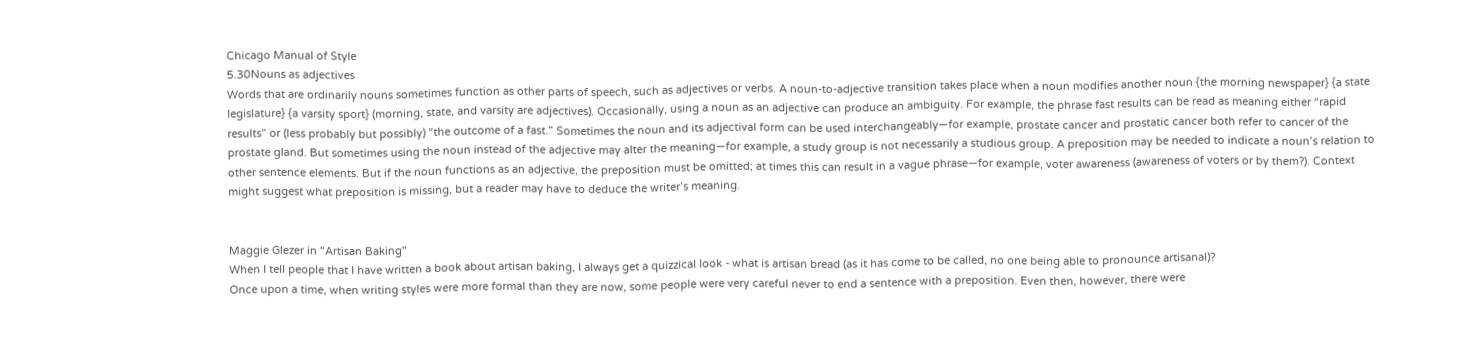Chicago Manual of Style
5.30Nouns as adjectives
Words that are ordinarily nouns sometimes function as other parts of speech, such as adjectives or verbs. A noun-to-adjective transition takes place when a noun modifies another noun {the morning newspaper} {a state legislature} {a varsity sport} (morning, state, and varsity are adjectives). Occasionally, using a noun as an adjective can produce an ambiguity. For example, the phrase fast results can be read as meaning either “rapid results” or (less probably but possibly) “the outcome of a fast.” Sometimes the noun and its adjectival form can be used interchangeably—for example, prostate cancer and prostatic cancer both refer to cancer of the prostate gland. But sometimes using the noun instead of the adjective may alter the meaning—for example, a study group is not necessarily a studious group. A preposition may be needed to indicate a noun’s relation to other sentence elements. But if the noun functions as an adjective, the preposition must be omitted; at times this can result in a vague phrase—for example, voter awareness (awareness of voters or by them?). Context might suggest what preposition is missing, but a reader may have to deduce the writer’s meaning.


Maggie Glezer in "Artisan Baking"
When I tell people that I have written a book about artisan baking, I always get a quizzical look - what is artisan bread (as it has come to be called, no one being able to pronounce artisanal)?
Once upon a time, when writing styles were more formal than they are now, some people were very careful never to end a sentence with a preposition. Even then, however, there were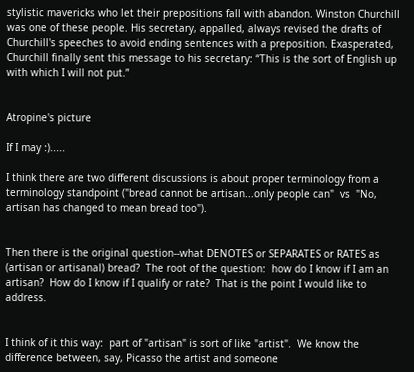stylistic mavericks who let their prepositions fall with abandon. Winston Churchill was one of these people. His secretary, appalled, always revised the drafts of Churchill's speeches to avoid ending sentences with a preposition. Exasperated, Churchill finally sent this message to his secretary: “This is the sort of English up with which I will not put.”


Atropine's picture

If I may :).....

I think there are two different discussions is about proper terminology from a terminology standpoint ("bread cannot be artisan...only people can"  vs  "No, artisan has changed to mean bread too").


Then there is the original question--what DENOTES or SEPARATES or RATES as (artisan or artisanal) bread?  The root of the question:  how do I know if I am an artisan?  How do I know if I qualify or rate?  That is the point I would like to address.


I think of it this way:  part of "artisan" is sort of like "artist".  We know the difference between, say, Picasso the artist and someone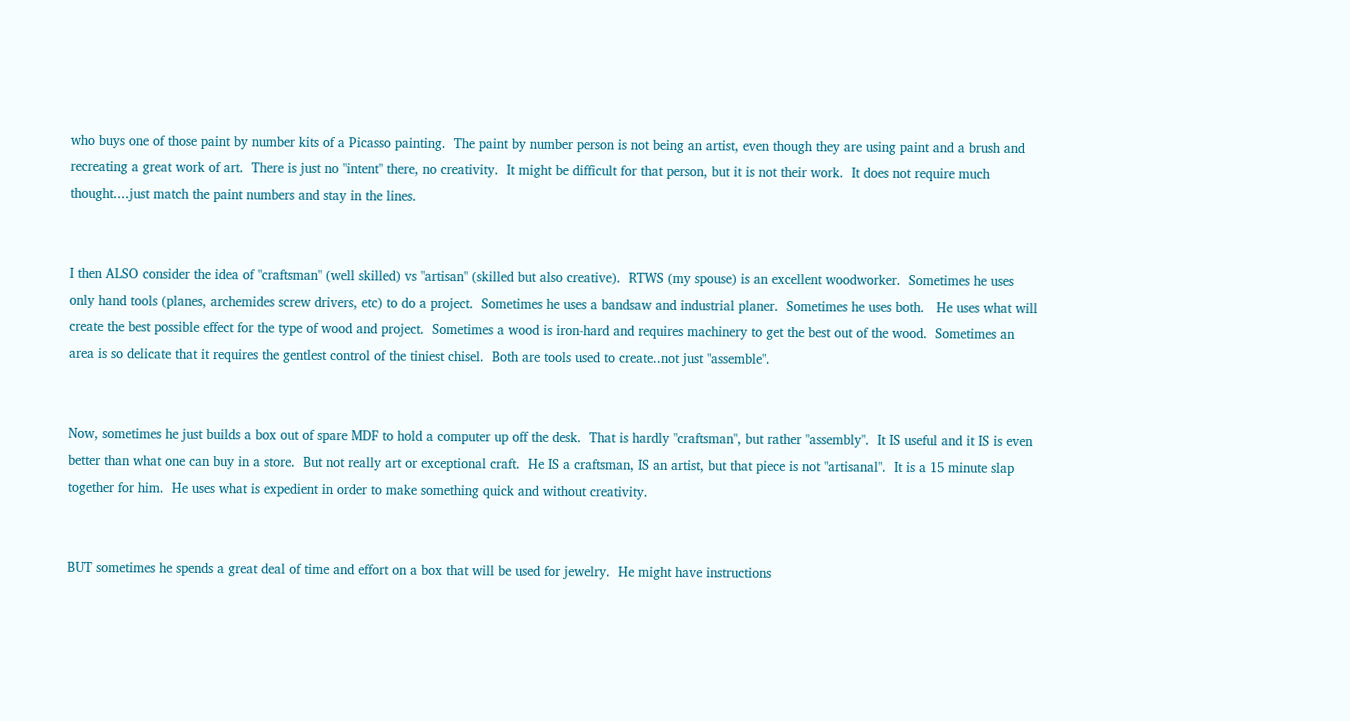who buys one of those paint by number kits of a Picasso painting.  The paint by number person is not being an artist, even though they are using paint and a brush and recreating a great work of art.  There is just no "intent" there, no creativity.  It might be difficult for that person, but it is not their work.  It does not require much thought....just match the paint numbers and stay in the lines.


I then ALSO consider the idea of "craftsman" (well skilled) vs "artisan" (skilled but also creative).  RTWS (my spouse) is an excellent woodworker.  Sometimes he uses only hand tools (planes, archemides screw drivers, etc) to do a project.  Sometimes he uses a bandsaw and industrial planer.  Sometimes he uses both.   He uses what will create the best possible effect for the type of wood and project.  Sometimes a wood is iron-hard and requires machinery to get the best out of the wood.  Sometimes an area is so delicate that it requires the gentlest control of the tiniest chisel.  Both are tools used to create..not just "assemble".


Now, sometimes he just builds a box out of spare MDF to hold a computer up off the desk.  That is hardly "craftsman", but rather "assembly".  It IS useful and it IS is even better than what one can buy in a store.  But not really art or exceptional craft.  He IS a craftsman, IS an artist, but that piece is not "artisanal".  It is a 15 minute slap together for him.  He uses what is expedient in order to make something quick and without creativity.


BUT sometimes he spends a great deal of time and effort on a box that will be used for jewelry.  He might have instructions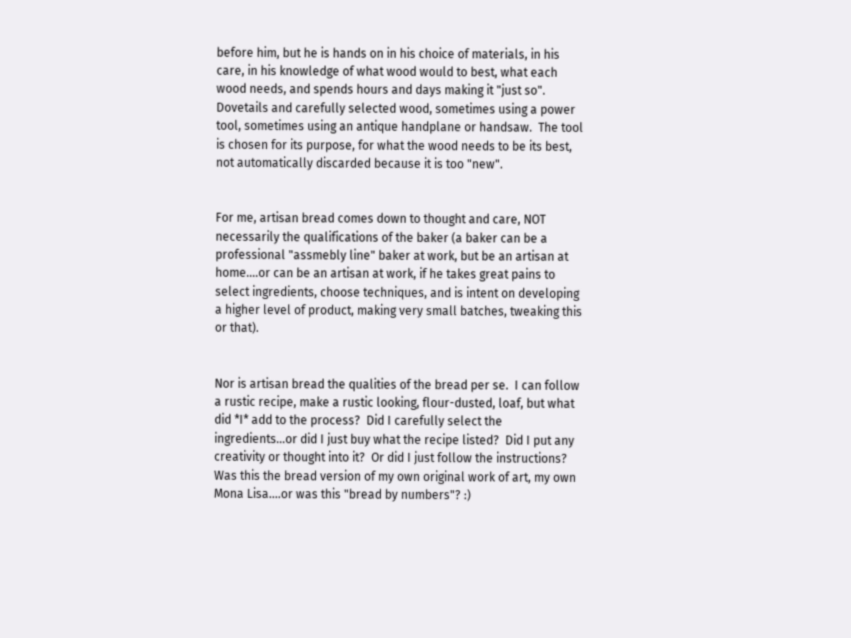before him, but he is hands on in his choice of materials, in his care, in his knowledge of what wood would to best, what each wood needs, and spends hours and days making it "just so".  Dovetails and carefully selected wood, sometimes using a power tool, sometimes using an antique handplane or handsaw.  The tool is chosen for its purpose, for what the wood needs to be its best, not automatically discarded because it is too "new".


For me, artisan bread comes down to thought and care, NOT necessarily the qualifications of the baker (a baker can be a professional "assmebly line" baker at work, but be an artisan at home....or can be an artisan at work, if he takes great pains to select ingredients, choose techniques, and is intent on developing a higher level of product, making very small batches, tweaking this or that).


Nor is artisan bread the qualities of the bread per se.  I can follow a rustic recipe, make a rustic looking, flour-dusted, loaf, but what did *I* add to the process?  Did I carefully select the ingredients...or did I just buy what the recipe listed?  Did I put any creativity or thought into it?  Or did I just follow the instructions?  Was this the bread version of my own original work of art, my own Mona Lisa....or was this "bread by numbers"? :)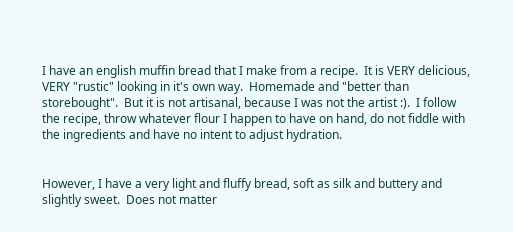I have an english muffin bread that I make from a recipe.  It is VERY delicious, VERY "rustic" looking in it's own way.  Homemade and "better than storebought".  But it is not artisanal, because I was not the artist :).  I follow the recipe, throw whatever flour I happen to have on hand, do not fiddle with the ingredients and have no intent to adjust hydration.


However, I have a very light and fluffy bread, soft as silk and buttery and slightly sweet.  Does not matter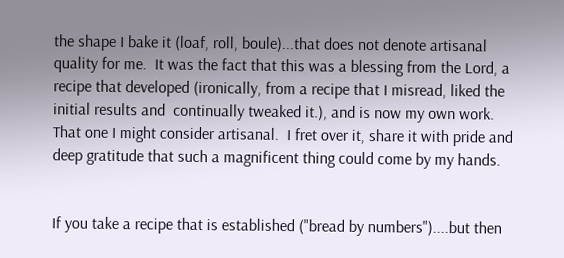the shape I bake it (loaf, roll, boule)...that does not denote artisanal quality for me.  It was the fact that this was a blessing from the Lord, a recipe that developed (ironically, from a recipe that I misread, liked the initial results and  continually tweaked it.), and is now my own work.  That one I might consider artisanal.  I fret over it, share it with pride and deep gratitude that such a magnificent thing could come by my hands.


If you take a recipe that is established ("bread by numbers")....but then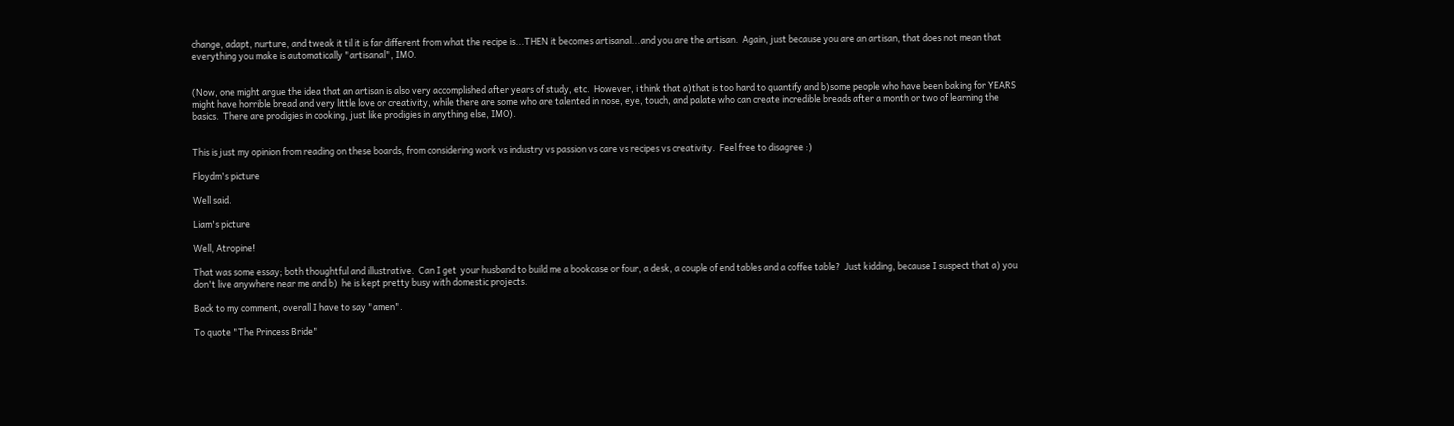change, adapt, nurture, and tweak it til it is far different from what the recipe is...THEN it becomes artisanal...and you are the artisan.  Again, just because you are an artisan, that does not mean that everything you make is automatically "artisanal", IMO.


(Now, one might argue the idea that an artisan is also very accomplished after years of study, etc.  However, i think that a)that is too hard to quantify and b)some people who have been baking for YEARS might have horrible bread and very little love or creativity, while there are some who are talented in nose, eye, touch, and palate who can create incredible breads after a month or two of learning the basics.  There are prodigies in cooking, just like prodigies in anything else, IMO).


This is just my opinion from reading on these boards, from considering work vs industry vs passion vs care vs recipes vs creativity.  Feel free to disagree :)

Floydm's picture

Well said.

Liam's picture

Well, Atropine!

That was some essay; both thoughtful and illustrative.  Can I get  your husband to build me a bookcase or four, a desk, a couple of end tables and a coffee table?  Just kidding, because I suspect that a) you don't live anywhere near me and b)  he is kept pretty busy with domestic projects.

Back to my comment, overall I have to say "amen".

To quote "The Princess Bride"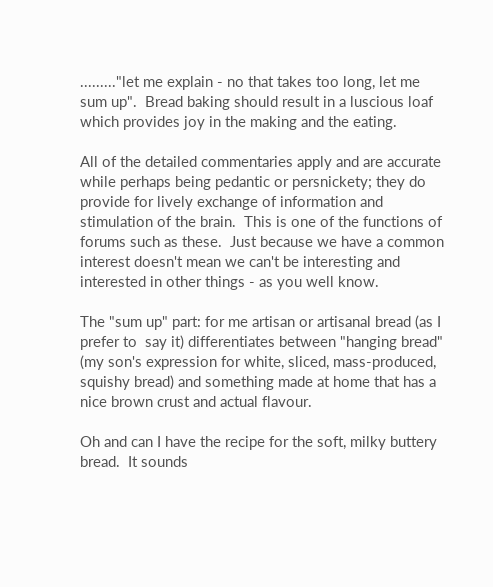........."let me explain - no that takes too long, let me sum up".  Bread baking should result in a luscious loaf which provides joy in the making and the eating.

All of the detailed commentaries apply and are accurate while perhaps being pedantic or persnickety; they do provide for lively exchange of information and stimulation of the brain.  This is one of the functions of forums such as these.  Just because we have a common interest doesn't mean we can't be interesting and interested in other things - as you well know.

The "sum up" part: for me artisan or artisanal bread (as I prefer to  say it) differentiates between "hanging bread" (my son's expression for white, sliced, mass-produced, squishy bread) and something made at home that has a nice brown crust and actual flavour.

Oh and can I have the recipe for the soft, milky buttery bread.  It sounds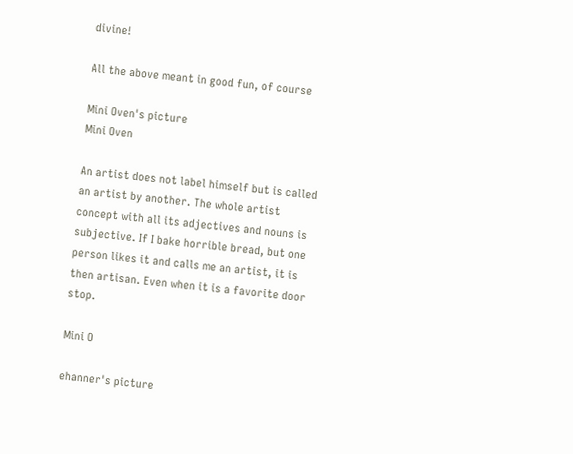divine!

All the above meant in good fun, of course

Mini Oven's picture
Mini Oven

An artist does not label himself but is called an artist by another. The whole artist concept with all its adjectives and nouns is subjective. If I bake horrible bread, but one person likes it and calls me an artist, it is then artisan. Even when it is a favorite door stop.

Mini O

ehanner's picture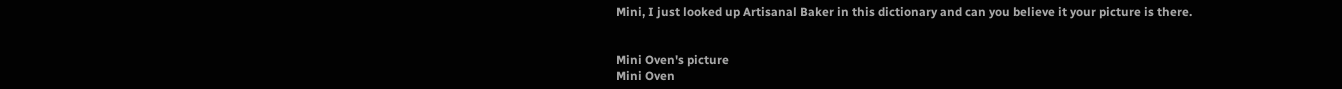Mini, I just looked up Artisanal Baker in this dictionary and can you believe it your picture is there.


Mini Oven's picture
Mini Oven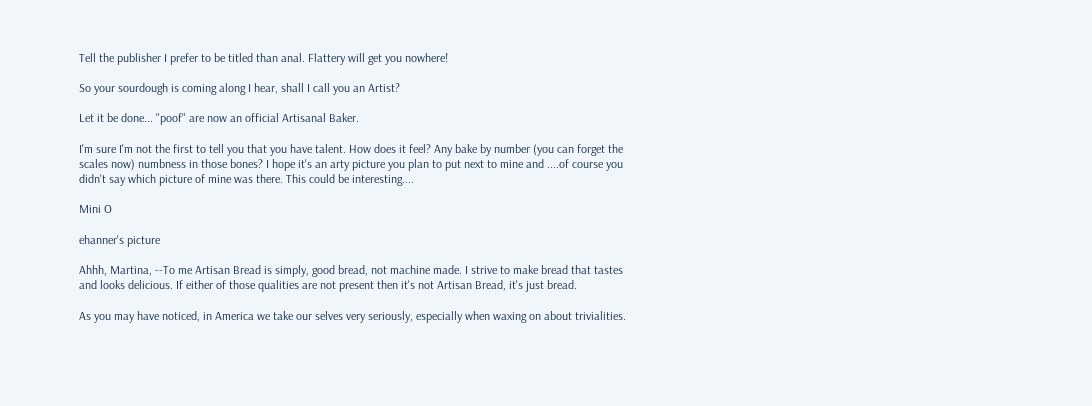Tell the publisher I prefer to be titled than anal. Flattery will get you nowhere!

So your sourdough is coming along I hear, shall I call you an Artist?

Let it be done... "poof" are now an official Artisanal Baker.

I'm sure I'm not the first to tell you that you have talent. How does it feel? Any bake by number (you can forget the scales now) numbness in those bones? I hope it's an arty picture you plan to put next to mine and ....of course you didn't say which picture of mine was there. This could be interesting....

Mini O

ehanner's picture

Ahhh, Martina, --To me Artisan Bread is simply, good bread, not machine made. I strive to make bread that tastes and looks delicious. If either of those qualities are not present then it's not Artisan Bread, it's just bread.

As you may have noticed, in America we take our selves very seriously, especially when waxing on about trivialities.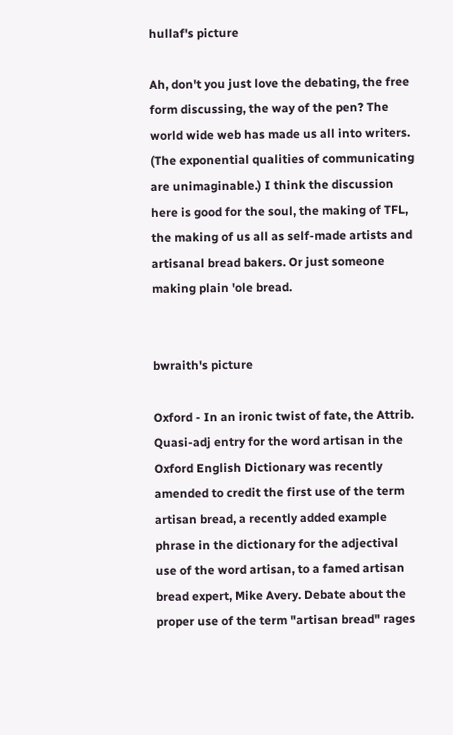hullaf's picture

Ah, don't you just love the debating, the free form discussing, the way of the pen? The world wide web has made us all into writers. (The exponential qualities of communicating are unimaginable.) I think the discussion here is good for the soul, the making of TFL, the making of us all as self-made artists and artisanal bread bakers. Or just someone making plain 'ole bread.


bwraith's picture

Oxford - In an ironic twist of fate, the Attrib. Quasi-adj entry for the word artisan in the Oxford English Dictionary was recently amended to credit the first use of the term artisan bread, a recently added example phrase in the dictionary for the adjectival use of the word artisan, to a famed artisan bread expert, Mike Avery. Debate about the proper use of the term "artisan bread" rages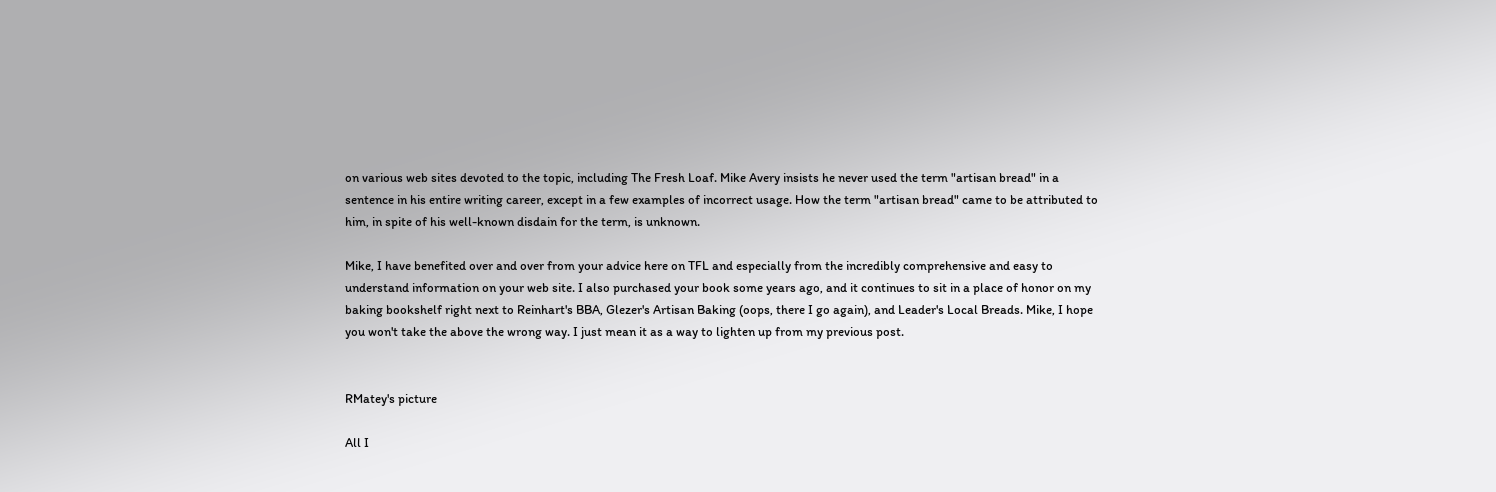on various web sites devoted to the topic, including The Fresh Loaf. Mike Avery insists he never used the term "artisan bread" in a sentence in his entire writing career, except in a few examples of incorrect usage. How the term "artisan bread" came to be attributed to him, in spite of his well-known disdain for the term, is unknown.

Mike, I have benefited over and over from your advice here on TFL and especially from the incredibly comprehensive and easy to understand information on your web site. I also purchased your book some years ago, and it continues to sit in a place of honor on my baking bookshelf right next to Reinhart's BBA, Glezer's Artisan Baking (oops, there I go again), and Leader's Local Breads. Mike, I hope you won't take the above the wrong way. I just mean it as a way to lighten up from my previous post.


RMatey's picture

All I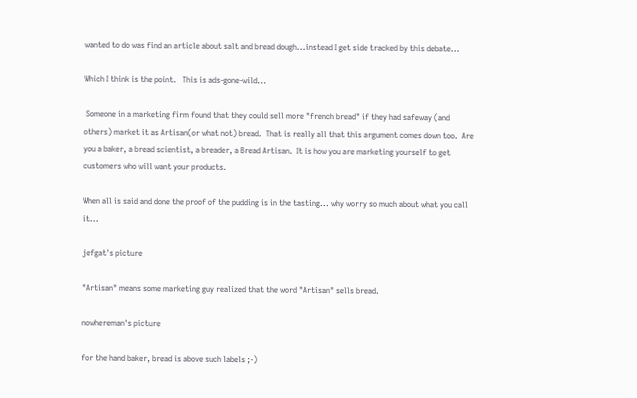wanted to do was find an article about salt and bread dough...instead I get side tracked by this debate...

Which I think is the point.   This is ads-gone-wild...

 Someone in a marketing firm found that they could sell more "french bread" if they had safeway (and others) market it as Artisan(or what not) bread.  That is really all that this argument comes down too.  Are you a baker, a bread scientist, a breader, a Bread Artisan.  It is how you are marketing yourself to get customers who will want your products.

When all is said and done the proof of the pudding is in the tasting... why worry so much about what you call it...

jefgat's picture

"Artisan" means some marketing guy realized that the word "Artisan" sells bread.

nowhereman's picture

for the hand baker, bread is above such labels ;-)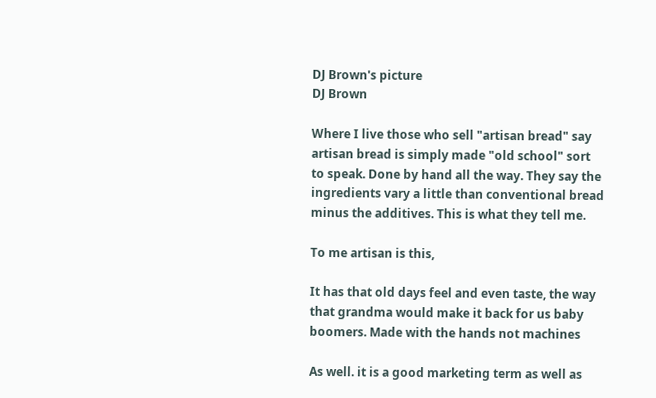DJ Brown's picture
DJ Brown

Where I live those who sell "artisan bread" say artisan bread is simply made "old school" sort to speak. Done by hand all the way. They say the ingredients vary a little than conventional bread minus the additives. This is what they tell me.

To me artisan is this,

It has that old days feel and even taste, the way that grandma would make it back for us baby boomers. Made with the hands not machines

As well. it is a good marketing term as well as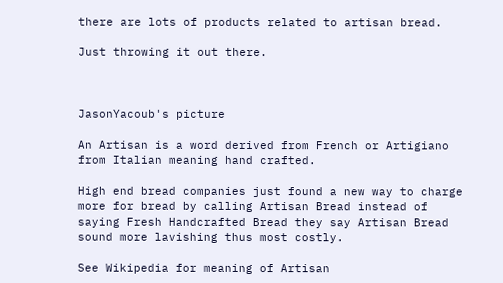there are lots of products related to artisan bread.

Just throwing it out there.



JasonYacoub's picture

An Artisan is a word derived from French or Artigiano from Italian meaning hand crafted.

High end bread companies just found a new way to charge more for bread by calling Artisan Bread instead of saying Fresh Handcrafted Bread they say Artisan Bread sound more lavishing thus most costly.

See Wikipedia for meaning of Artisan